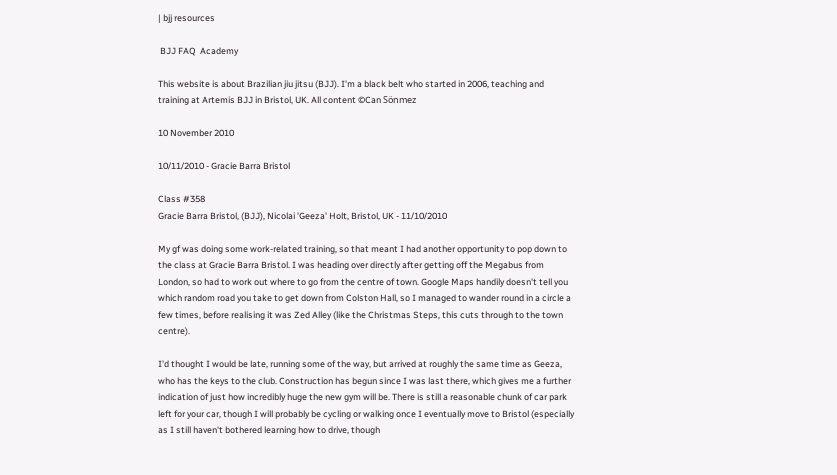| bjj resources

 BJJ FAQ  Academy

This website is about Brazilian jiu jitsu (BJJ). I'm a black belt who started in 2006, teaching and training at Artemis BJJ in Bristol, UK. All content ©Can Sönmez

10 November 2010

10/11/2010 - Gracie Barra Bristol

Class #358
Gracie Barra Bristol, (BJJ), Nicolai 'Geeza' Holt, Bristol, UK - 11/10/2010

My gf was doing some work-related training, so that meant I had another opportunity to pop down to the class at Gracie Barra Bristol. I was heading over directly after getting off the Megabus from London, so had to work out where to go from the centre of town. Google Maps handily doesn't tell you which random road you take to get down from Colston Hall, so I managed to wander round in a circle a few times, before realising it was Zed Alley (like the Christmas Steps, this cuts through to the town centre).

I'd thought I would be late, running some of the way, but arrived at roughly the same time as Geeza, who has the keys to the club. Construction has begun since I was last there, which gives me a further indication of just how incredibly huge the new gym will be. There is still a reasonable chunk of car park left for your car, though I will probably be cycling or walking once I eventually move to Bristol (especially as I still haven't bothered learning how to drive, though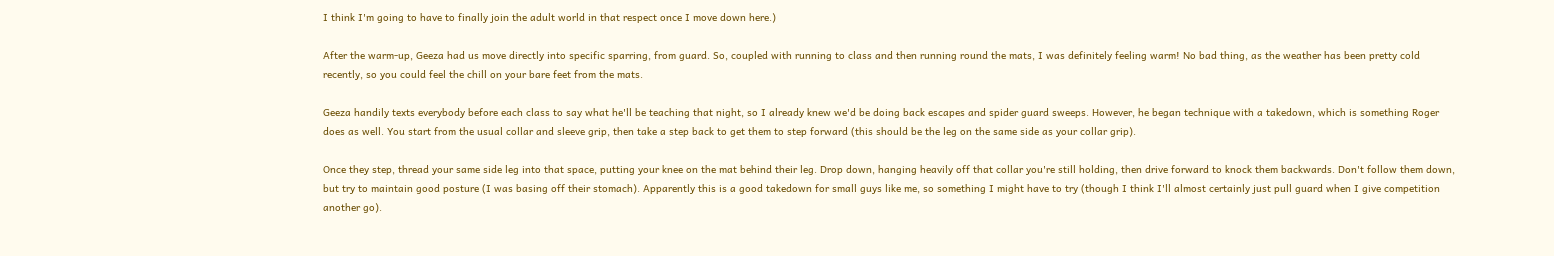I think I'm going to have to finally join the adult world in that respect once I move down here.)

After the warm-up, Geeza had us move directly into specific sparring, from guard. So, coupled with running to class and then running round the mats, I was definitely feeling warm! No bad thing, as the weather has been pretty cold recently, so you could feel the chill on your bare feet from the mats.

Geeza handily texts everybody before each class to say what he'll be teaching that night, so I already knew we'd be doing back escapes and spider guard sweeps. However, he began technique with a takedown, which is something Roger does as well. You start from the usual collar and sleeve grip, then take a step back to get them to step forward (this should be the leg on the same side as your collar grip).

Once they step, thread your same side leg into that space, putting your knee on the mat behind their leg. Drop down, hanging heavily off that collar you're still holding, then drive forward to knock them backwards. Don't follow them down, but try to maintain good posture (I was basing off their stomach). Apparently this is a good takedown for small guys like me, so something I might have to try (though I think I'll almost certainly just pull guard when I give competition another go).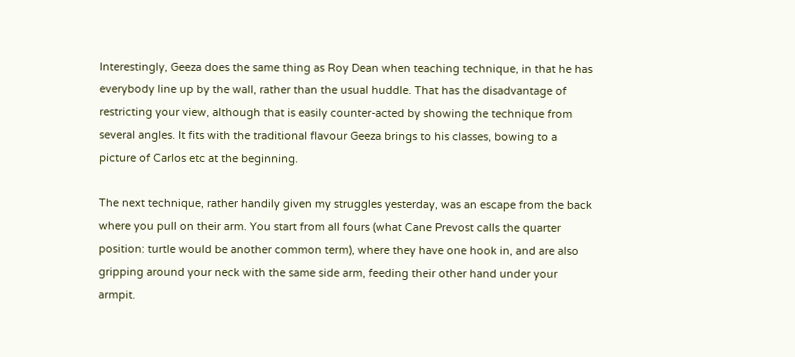Interestingly, Geeza does the same thing as Roy Dean when teaching technique, in that he has everybody line up by the wall, rather than the usual huddle. That has the disadvantage of restricting your view, although that is easily counter-acted by showing the technique from several angles. It fits with the traditional flavour Geeza brings to his classes, bowing to a picture of Carlos etc at the beginning.

The next technique, rather handily given my struggles yesterday, was an escape from the back where you pull on their arm. You start from all fours (what Cane Prevost calls the quarter position: turtle would be another common term), where they have one hook in, and are also gripping around your neck with the same side arm, feeding their other hand under your armpit.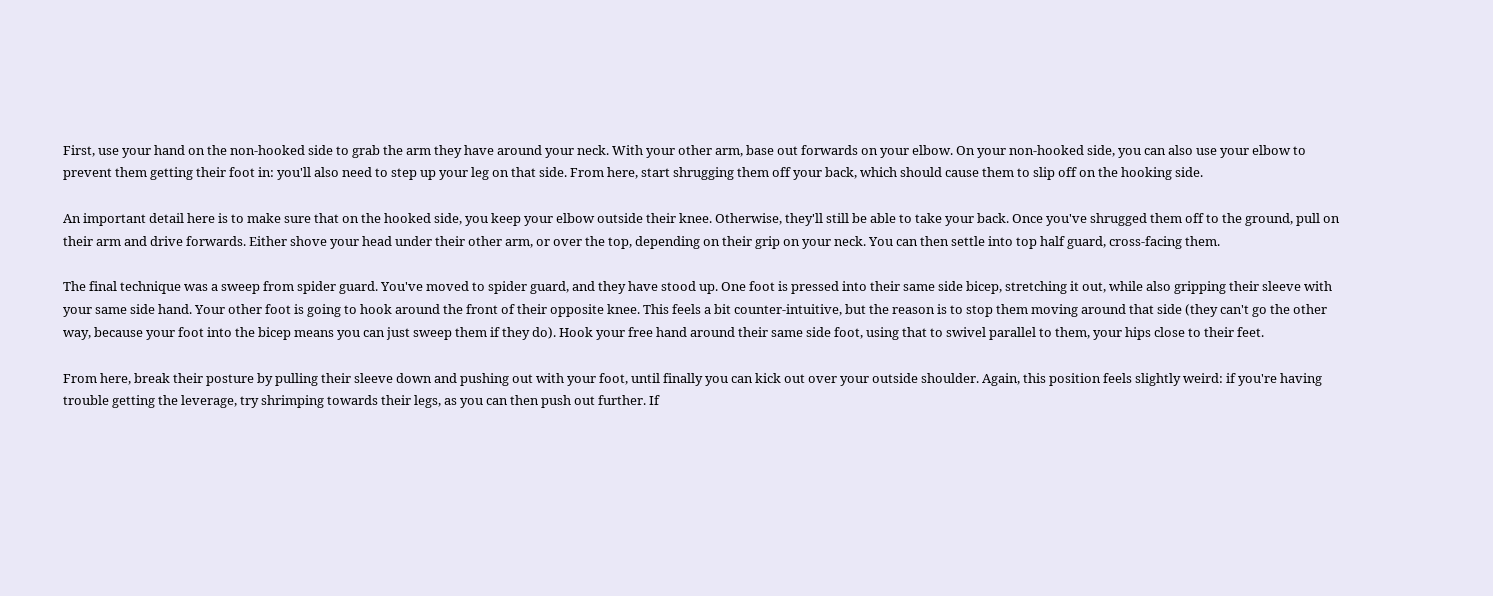First, use your hand on the non-hooked side to grab the arm they have around your neck. With your other arm, base out forwards on your elbow. On your non-hooked side, you can also use your elbow to prevent them getting their foot in: you'll also need to step up your leg on that side. From here, start shrugging them off your back, which should cause them to slip off on the hooking side.

An important detail here is to make sure that on the hooked side, you keep your elbow outside their knee. Otherwise, they'll still be able to take your back. Once you've shrugged them off to the ground, pull on their arm and drive forwards. Either shove your head under their other arm, or over the top, depending on their grip on your neck. You can then settle into top half guard, cross-facing them.

The final technique was a sweep from spider guard. You've moved to spider guard, and they have stood up. One foot is pressed into their same side bicep, stretching it out, while also gripping their sleeve with your same side hand. Your other foot is going to hook around the front of their opposite knee. This feels a bit counter-intuitive, but the reason is to stop them moving around that side (they can't go the other way, because your foot into the bicep means you can just sweep them if they do). Hook your free hand around their same side foot, using that to swivel parallel to them, your hips close to their feet.

From here, break their posture by pulling their sleeve down and pushing out with your foot, until finally you can kick out over your outside shoulder. Again, this position feels slightly weird: if you're having trouble getting the leverage, try shrimping towards their legs, as you can then push out further. If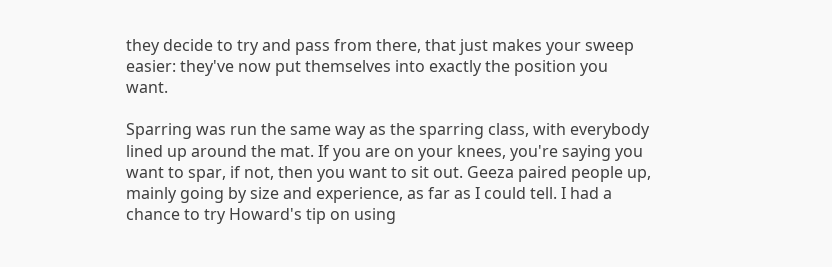they decide to try and pass from there, that just makes your sweep easier: they've now put themselves into exactly the position you want.

Sparring was run the same way as the sparring class, with everybody lined up around the mat. If you are on your knees, you're saying you want to spar, if not, then you want to sit out. Geeza paired people up, mainly going by size and experience, as far as I could tell. I had a chance to try Howard's tip on using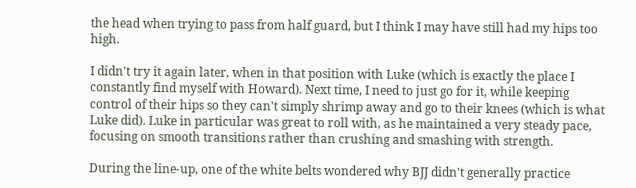the head when trying to pass from half guard, but I think I may have still had my hips too high.

I didn't try it again later, when in that position with Luke (which is exactly the place I constantly find myself with Howard). Next time, I need to just go for it, while keeping control of their hips so they can't simply shrimp away and go to their knees (which is what Luke did). Luke in particular was great to roll with, as he maintained a very steady pace, focusing on smooth transitions rather than crushing and smashing with strength.

During the line-up, one of the white belts wondered why BJJ didn't generally practice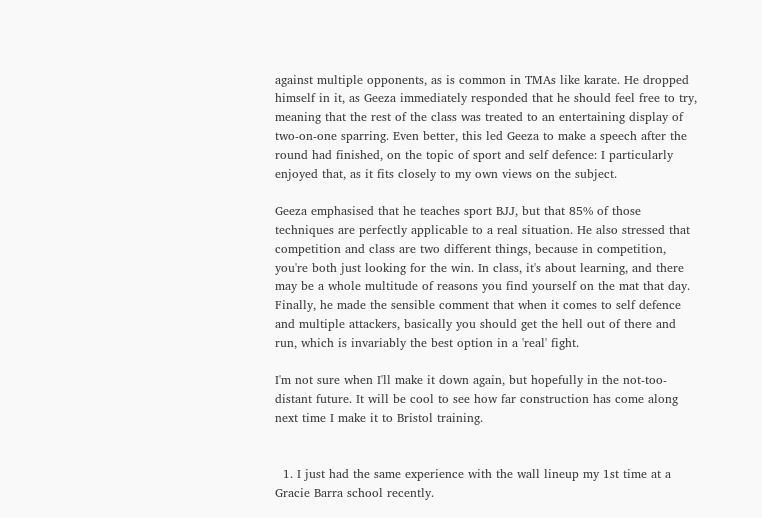against multiple opponents, as is common in TMAs like karate. He dropped himself in it, as Geeza immediately responded that he should feel free to try, meaning that the rest of the class was treated to an entertaining display of two-on-one sparring. Even better, this led Geeza to make a speech after the round had finished, on the topic of sport and self defence: I particularly enjoyed that, as it fits closely to my own views on the subject.

Geeza emphasised that he teaches sport BJJ, but that 85% of those techniques are perfectly applicable to a real situation. He also stressed that competition and class are two different things, because in competition, you're both just looking for the win. In class, it's about learning, and there may be a whole multitude of reasons you find yourself on the mat that day. Finally, he made the sensible comment that when it comes to self defence and multiple attackers, basically you should get the hell out of there and run, which is invariably the best option in a 'real' fight.

I'm not sure when I'll make it down again, but hopefully in the not-too-distant future. It will be cool to see how far construction has come along next time I make it to Bristol training.


  1. I just had the same experience with the wall lineup my 1st time at a Gracie Barra school recently.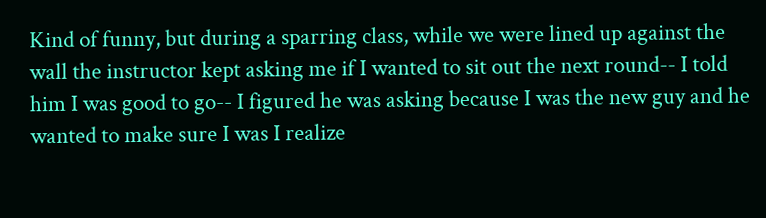Kind of funny, but during a sparring class, while we were lined up against the wall the instructor kept asking me if I wanted to sit out the next round-- I told him I was good to go-- I figured he was asking because I was the new guy and he wanted to make sure I was I realize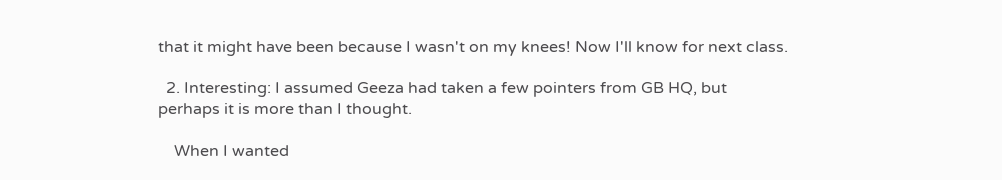that it might have been because I wasn't on my knees! Now I'll know for next class.

  2. Interesting: I assumed Geeza had taken a few pointers from GB HQ, but perhaps it is more than I thought.

    When I wanted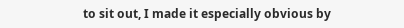to sit out, I made it especially obvious by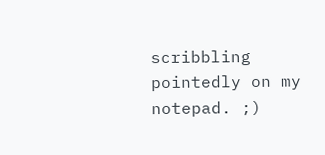scribbling pointedly on my notepad. ;)